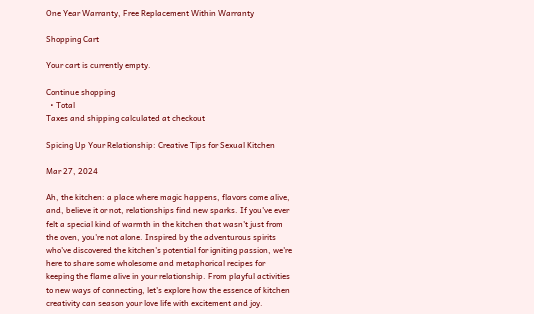One Year Warranty, Free Replacement Within Warranty

Shopping Cart

Your cart is currently empty.

Continue shopping
  • Total
Taxes and shipping calculated at checkout

Spicing Up Your Relationship: Creative Tips for Sexual Kitchen

Mar 27, 2024

Ah, the kitchen: a place where magic happens, flavors come alive, and, believe it or not, relationships find new sparks. If you've ever felt a special kind of warmth in the kitchen that wasn't just from the oven, you're not alone. Inspired by the adventurous spirits who've discovered the kitchen's potential for igniting passion, we're here to share some wholesome and metaphorical recipes for keeping the flame alive in your relationship. From playful activities to new ways of connecting, let's explore how the essence of kitchen creativity can season your love life with excitement and joy.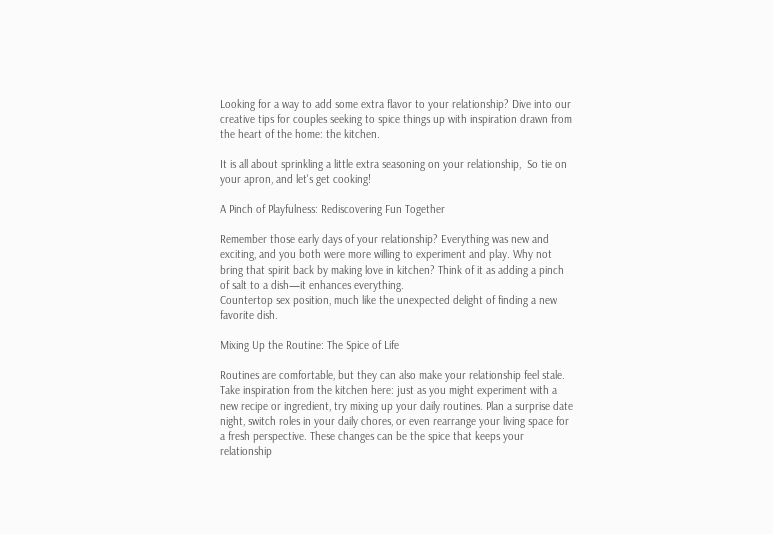Looking for a way to add some extra flavor to your relationship? Dive into our creative tips for couples seeking to spice things up with inspiration drawn from the heart of the home: the kitchen.

It is all about sprinkling a little extra seasoning on your relationship,  So tie on your apron, and let's get cooking!

A Pinch of Playfulness: Rediscovering Fun Together

Remember those early days of your relationship? Everything was new and exciting, and you both were more willing to experiment and play. Why not bring that spirit back by making love in kitchen? Think of it as adding a pinch of salt to a dish—it enhances everything.
Countertop sex position, much like the unexpected delight of finding a new favorite dish.

Mixing Up the Routine: The Spice of Life

Routines are comfortable, but they can also make your relationship feel stale. Take inspiration from the kitchen here: just as you might experiment with a new recipe or ingredient, try mixing up your daily routines. Plan a surprise date night, switch roles in your daily chores, or even rearrange your living space for a fresh perspective. These changes can be the spice that keeps your relationship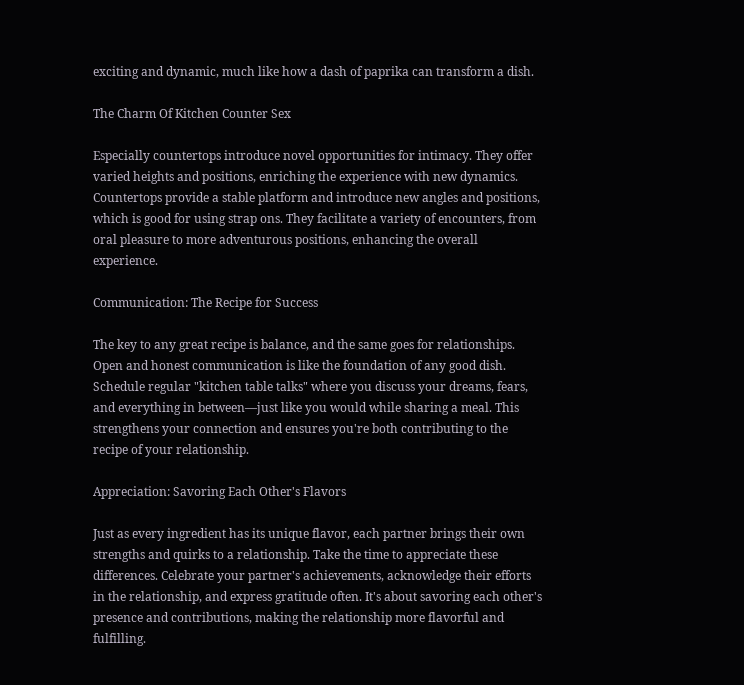exciting and dynamic, much like how a dash of paprika can transform a dish.

The Charm Of Kitchen Counter Sex

Especially countertops introduce novel opportunities for intimacy. They offer varied heights and positions, enriching the experience with new dynamics. Countertops provide a stable platform and introduce new angles and positions, which is good for using strap ons. They facilitate a variety of encounters, from oral pleasure to more adventurous positions, enhancing the overall experience.

Communication: The Recipe for Success

The key to any great recipe is balance, and the same goes for relationships. Open and honest communication is like the foundation of any good dish. Schedule regular "kitchen table talks" where you discuss your dreams, fears, and everything in between—just like you would while sharing a meal. This strengthens your connection and ensures you're both contributing to the recipe of your relationship.

Appreciation: Savoring Each Other's Flavors

Just as every ingredient has its unique flavor, each partner brings their own strengths and quirks to a relationship. Take the time to appreciate these differences. Celebrate your partner's achievements, acknowledge their efforts in the relationship, and express gratitude often. It's about savoring each other's presence and contributions, making the relationship more flavorful and fulfilling.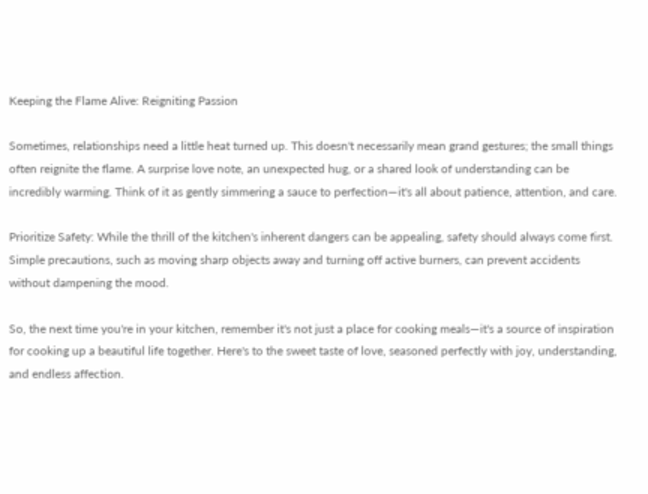Keeping the Flame Alive: Reigniting Passion

Sometimes, relationships need a little heat turned up. This doesn't necessarily mean grand gestures; the small things often reignite the flame. A surprise love note, an unexpected hug, or a shared look of understanding can be incredibly warming. Think of it as gently simmering a sauce to perfection—it's all about patience, attention, and care.

Prioritize Safety: While the thrill of the kitchen's inherent dangers can be appealing, safety should always come first. Simple precautions, such as moving sharp objects away and turning off active burners, can prevent accidents without dampening the mood.

So, the next time you're in your kitchen, remember it's not just a place for cooking meals—it's a source of inspiration for cooking up a beautiful life together. Here's to the sweet taste of love, seasoned perfectly with joy, understanding, and endless affection.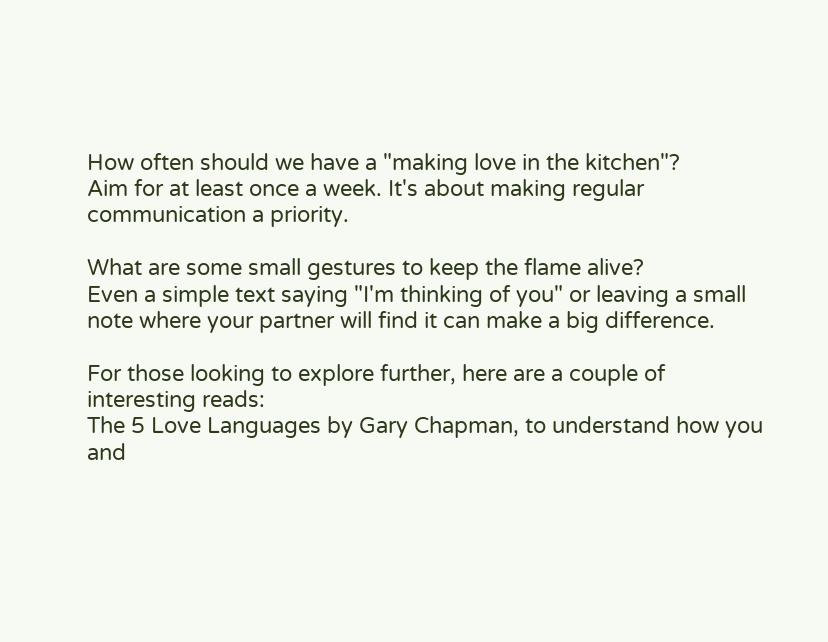How often should we have a "making love in the kitchen"?
Aim for at least once a week. It's about making regular communication a priority.

What are some small gestures to keep the flame alive?
Even a simple text saying "I'm thinking of you" or leaving a small note where your partner will find it can make a big difference.

For those looking to explore further, here are a couple of interesting reads:
The 5 Love Languages by Gary Chapman, to understand how you and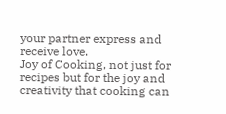your partner express and receive love.
Joy of Cooking, not just for recipes but for the joy and creativity that cooking can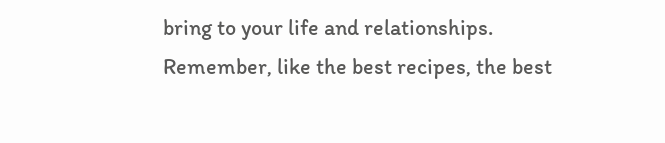bring to your life and relationships.
Remember, like the best recipes, the best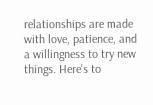relationships are made with love, patience, and a willingness to try new things. Here's to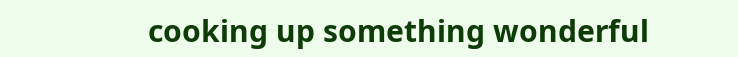cooking up something wonderful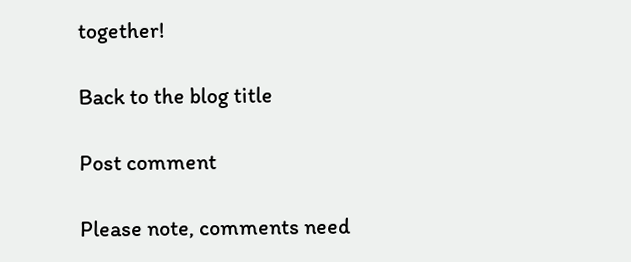together!

Back to the blog title

Post comment

Please note, comments need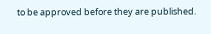to be approved before they are published.